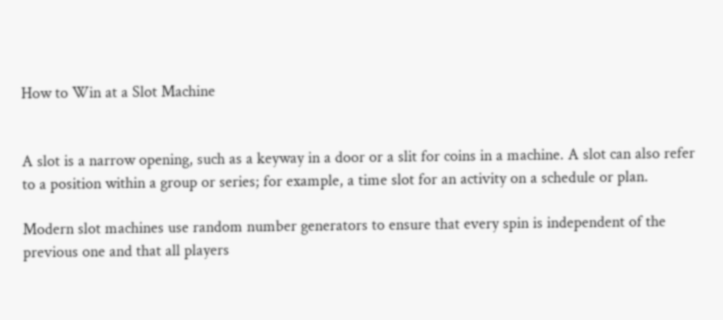How to Win at a Slot Machine


A slot is a narrow opening, such as a keyway in a door or a slit for coins in a machine. A slot can also refer to a position within a group or series; for example, a time slot for an activity on a schedule or plan.

Modern slot machines use random number generators to ensure that every spin is independent of the previous one and that all players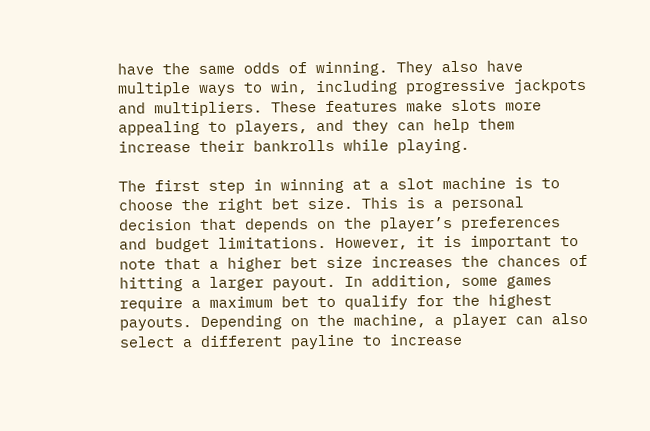have the same odds of winning. They also have multiple ways to win, including progressive jackpots and multipliers. These features make slots more appealing to players, and they can help them increase their bankrolls while playing.

The first step in winning at a slot machine is to choose the right bet size. This is a personal decision that depends on the player’s preferences and budget limitations. However, it is important to note that a higher bet size increases the chances of hitting a larger payout. In addition, some games require a maximum bet to qualify for the highest payouts. Depending on the machine, a player can also select a different payline to increase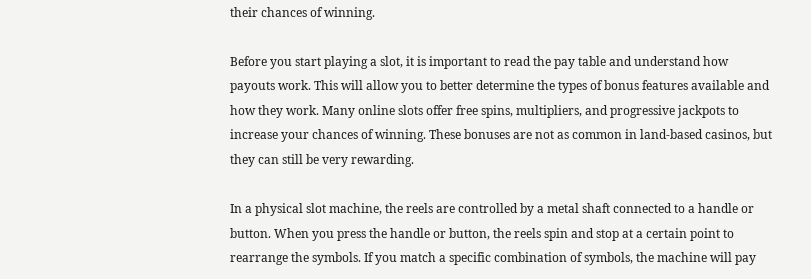their chances of winning.

Before you start playing a slot, it is important to read the pay table and understand how payouts work. This will allow you to better determine the types of bonus features available and how they work. Many online slots offer free spins, multipliers, and progressive jackpots to increase your chances of winning. These bonuses are not as common in land-based casinos, but they can still be very rewarding.

In a physical slot machine, the reels are controlled by a metal shaft connected to a handle or button. When you press the handle or button, the reels spin and stop at a certain point to rearrange the symbols. If you match a specific combination of symbols, the machine will pay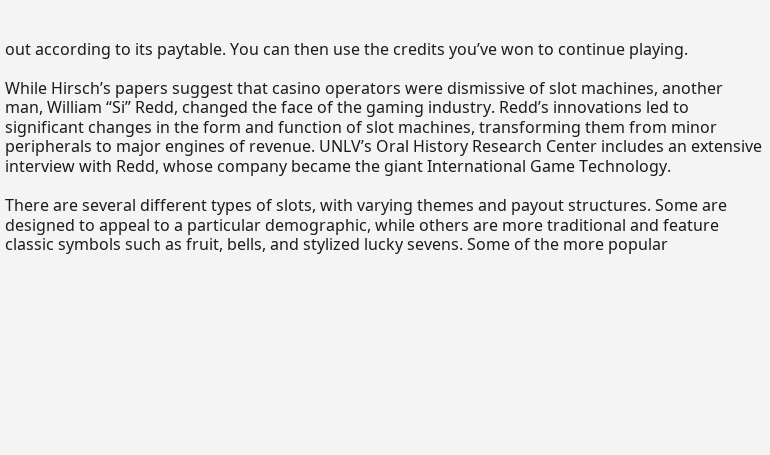out according to its paytable. You can then use the credits you’ve won to continue playing.

While Hirsch’s papers suggest that casino operators were dismissive of slot machines, another man, William “Si” Redd, changed the face of the gaming industry. Redd’s innovations led to significant changes in the form and function of slot machines, transforming them from minor peripherals to major engines of revenue. UNLV’s Oral History Research Center includes an extensive interview with Redd, whose company became the giant International Game Technology.

There are several different types of slots, with varying themes and payout structures. Some are designed to appeal to a particular demographic, while others are more traditional and feature classic symbols such as fruit, bells, and stylized lucky sevens. Some of the more popular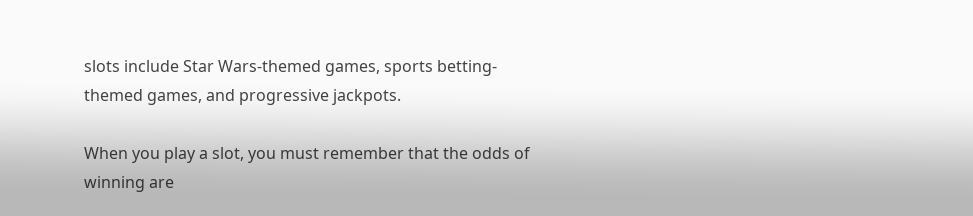slots include Star Wars-themed games, sports betting-themed games, and progressive jackpots.

When you play a slot, you must remember that the odds of winning are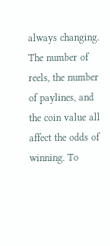always changing. The number of reels, the number of paylines, and the coin value all affect the odds of winning. To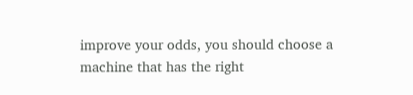improve your odds, you should choose a machine that has the right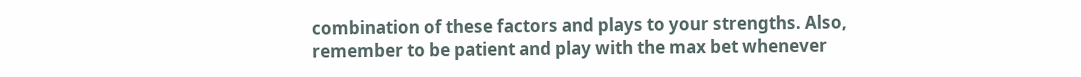combination of these factors and plays to your strengths. Also, remember to be patient and play with the max bet whenever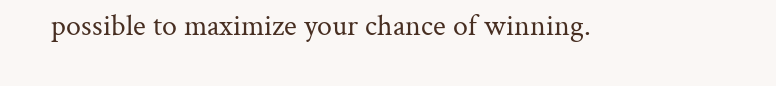possible to maximize your chance of winning.